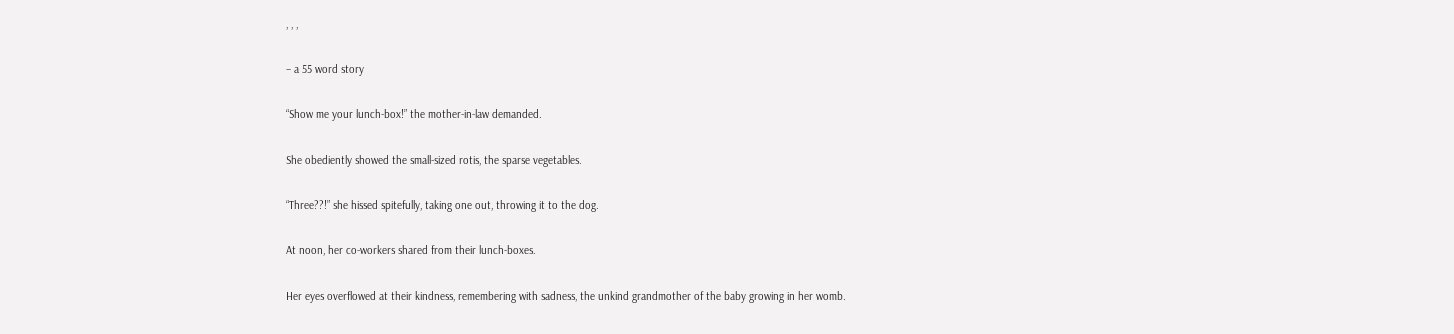, , ,

– a 55 word story

“Show me your lunch-box!” the mother-in-law demanded.

She obediently showed the small-sized rotis, the sparse vegetables.

“Three??!” she hissed spitefully, taking one out, throwing it to the dog.

At noon, her co-workers shared from their lunch-boxes.

Her eyes overflowed at their kindness, remembering with sadness, the unkind grandmother of the baby growing in her womb.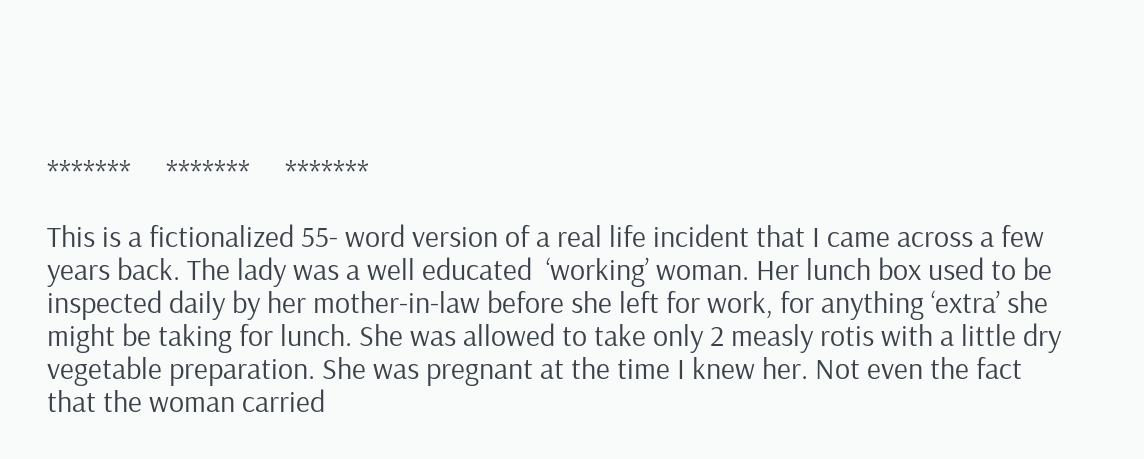*******     *******     *******

This is a fictionalized 55- word version of a real life incident that I came across a few years back. The lady was a well educated  ‘working’ woman. Her lunch box used to be inspected daily by her mother-in-law before she left for work, for anything ‘extra’ she might be taking for lunch. She was allowed to take only 2 measly rotis with a little dry vegetable preparation. She was pregnant at the time I knew her. Not even the fact that the woman carried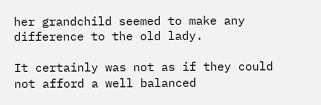her grandchild seemed to make any difference to the old lady.

It certainly was not as if they could not afford a well balanced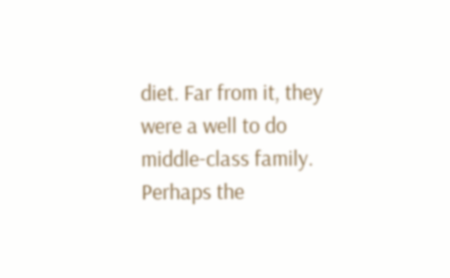diet. Far from it, they were a well to do middle-class family. Perhaps the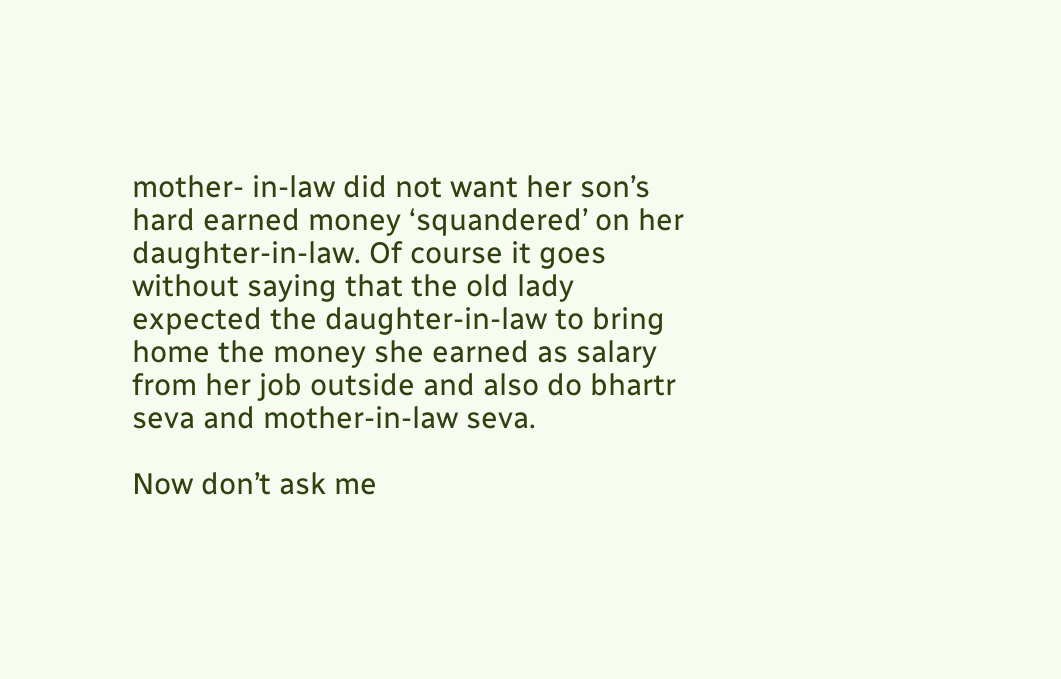mother- in-law did not want her son’s hard earned money ‘squandered’ on her daughter-in-law. Of course it goes without saying that the old lady expected the daughter-in-law to bring home the money she earned as salary from her job outside and also do bhartr seva and mother-in-law seva.

Now don’t ask me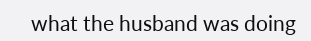what the husband was doing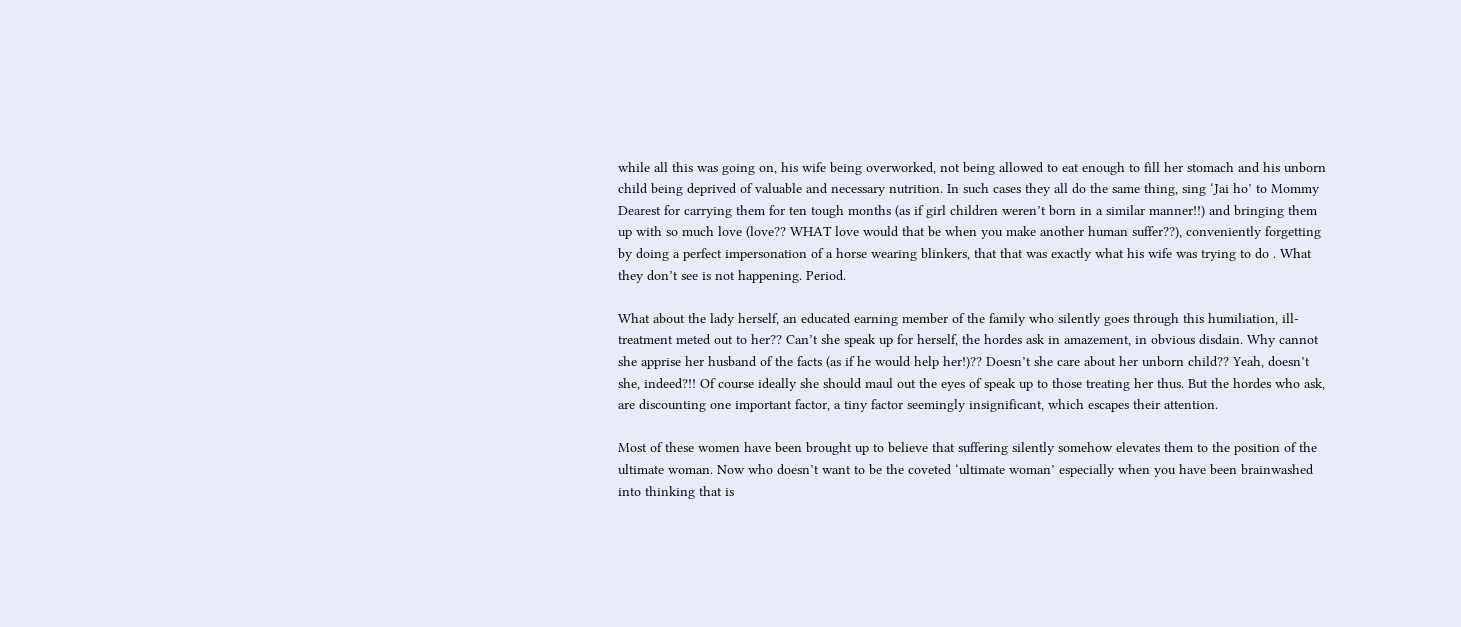while all this was going on, his wife being overworked, not being allowed to eat enough to fill her stomach and his unborn child being deprived of valuable and necessary nutrition. In such cases they all do the same thing, sing ‘Jai ho’ to Mommy Dearest for carrying them for ten tough months (as if girl children weren’t born in a similar manner!!) and bringing them up with so much love (love?? WHAT love would that be when you make another human suffer??), conveniently forgetting by doing a perfect impersonation of a horse wearing blinkers, that that was exactly what his wife was trying to do . What they don’t see is not happening. Period.

What about the lady herself, an educated earning member of the family who silently goes through this humiliation, ill-treatment meted out to her?? Can’t she speak up for herself, the hordes ask in amazement, in obvious disdain. Why cannot she apprise her husband of the facts (as if he would help her!)?? Doesn’t she care about her unborn child?? Yeah, doesn’t she, indeed?!! Of course ideally she should maul out the eyes of speak up to those treating her thus. But the hordes who ask, are discounting one important factor, a tiny factor seemingly insignificant, which escapes their attention.

Most of these women have been brought up to believe that suffering silently somehow elevates them to the position of the ultimate woman. Now who doesn’t want to be the coveted ‘ultimate woman’ especially when you have been brainwashed into thinking that is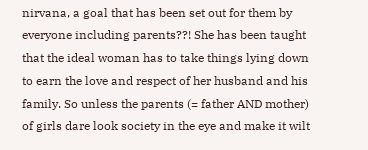nirvana, a goal that has been set out for them by everyone including parents??! She has been taught that the ideal woman has to take things lying down to earn the love and respect of her husband and his family. So unless the parents (= father AND mother) of girls dare look society in the eye and make it wilt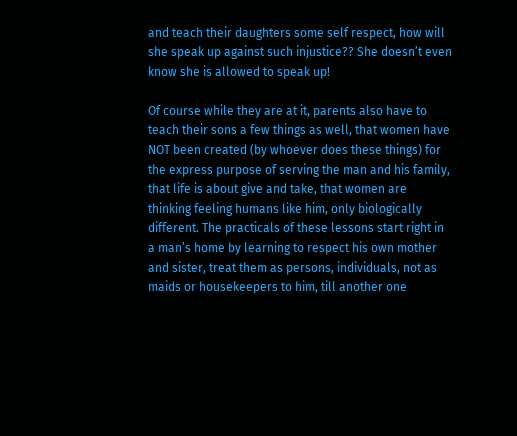and teach their daughters some self respect, how will she speak up against such injustice?? She doesn’t even know she is allowed to speak up!

Of course while they are at it, parents also have to teach their sons a few things as well, that women have NOT been created (by whoever does these things) for the express purpose of serving the man and his family, that life is about give and take, that women are thinking feeling humans like him, only biologically different. The practicals of these lessons start right in a man’s home by learning to respect his own mother and sister, treat them as persons, individuals, not as maids or housekeepers to him, till another one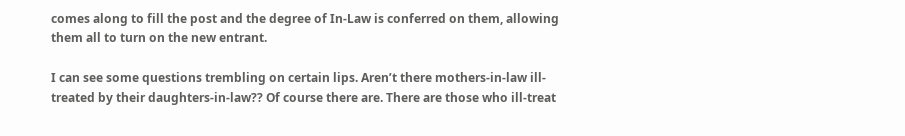comes along to fill the post and the degree of In-Law is conferred on them, allowing them all to turn on the new entrant.

I can see some questions trembling on certain lips. Aren’t there mothers-in-law ill-treated by their daughters-in-law?? Of course there are. There are those who ill-treat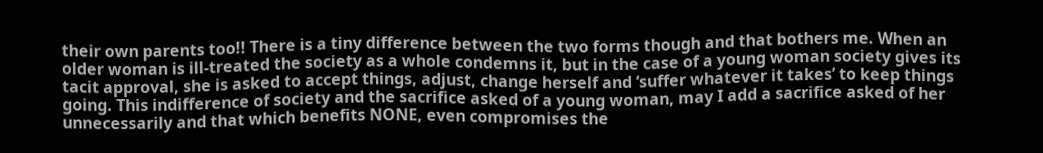their own parents too!! There is a tiny difference between the two forms though and that bothers me. When an older woman is ill-treated the society as a whole condemns it, but in the case of a young woman society gives its tacit approval, she is asked to accept things, adjust, change herself and ‘suffer whatever it takes’ to keep things going. This indifference of society and the sacrifice asked of a young woman, may I add a sacrifice asked of her unnecessarily and that which benefits NONE, even compromises the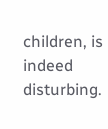children, is indeed disturbing.